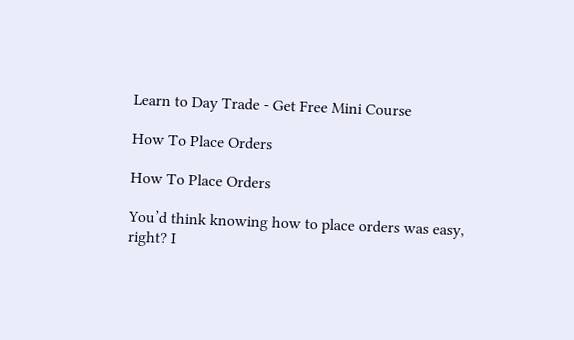Learn to Day Trade - Get Free Mini Course

How To Place Orders

How To Place Orders

You’d think knowing how to place orders was easy, right? I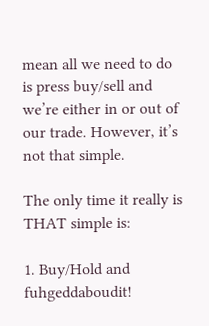mean all we need to do is press buy/sell and we’re either in or out of our trade. However, it’s not that simple.

The only time it really is THAT simple is:

1. Buy/Hold and fuhgeddaboudit!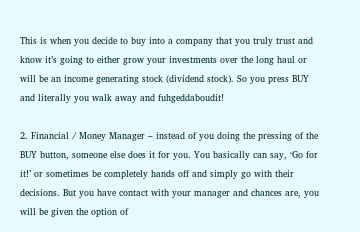This is when you decide to buy into a company that you truly trust and know it’s going to either grow your investments over the long haul or will be an income generating stock (dividend stock). So you press BUY and literally you walk away and fuhgeddaboudit!

2. Financial / Money Manager – instead of you doing the pressing of the BUY button, someone else does it for you. You basically can say, ‘Go for it!’ or sometimes be completely hands off and simply go with their decisions. But you have contact with your manager and chances are, you will be given the option of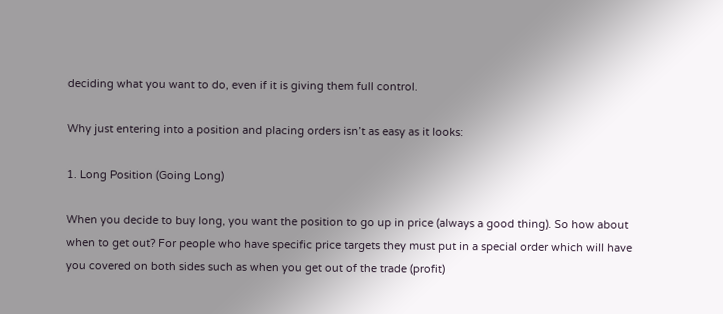deciding what you want to do, even if it is giving them full control.

Why just entering into a position and placing orders isn’t as easy as it looks:

1. Long Position (Going Long)

When you decide to buy long, you want the position to go up in price (always a good thing). So how about when to get out? For people who have specific price targets they must put in a special order which will have you covered on both sides such as when you get out of the trade (profit)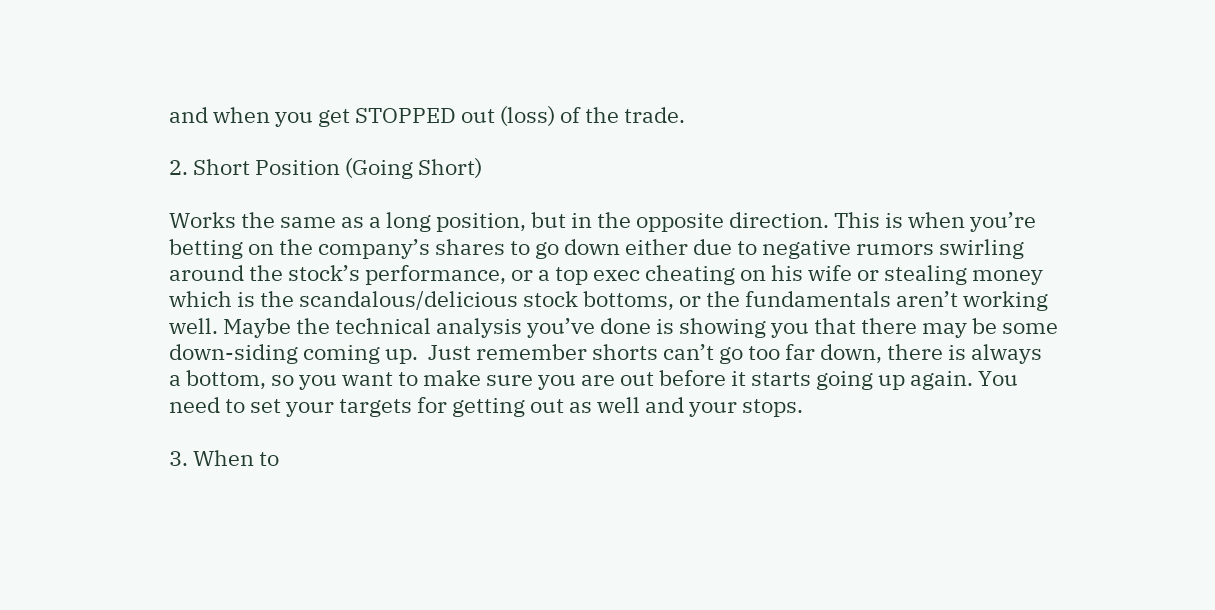and when you get STOPPED out (loss) of the trade.

2. Short Position (Going Short)

Works the same as a long position, but in the opposite direction. This is when you’re betting on the company’s shares to go down either due to negative rumors swirling around the stock’s performance, or a top exec cheating on his wife or stealing money which is the scandalous/delicious stock bottoms, or the fundamentals aren’t working well. Maybe the technical analysis you’ve done is showing you that there may be some down-siding coming up.  Just remember shorts can’t go too far down, there is always a bottom, so you want to make sure you are out before it starts going up again. You need to set your targets for getting out as well and your stops.

3. When to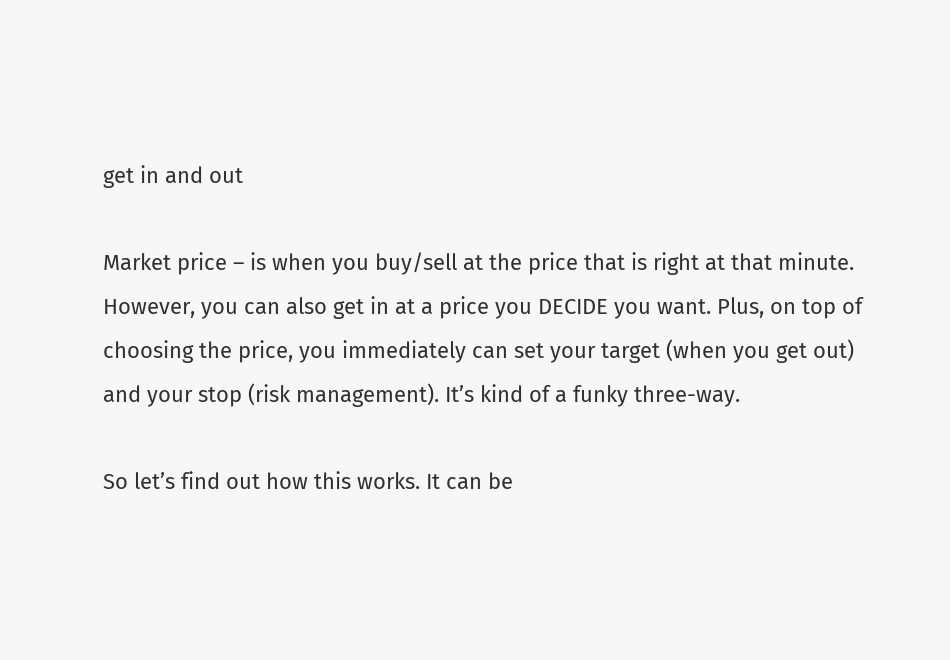get in and out

Market price – is when you buy/sell at the price that is right at that minute. However, you can also get in at a price you DECIDE you want. Plus, on top of choosing the price, you immediately can set your target (when you get out) and your stop (risk management). It’s kind of a funky three-way.

So let’s find out how this works. It can be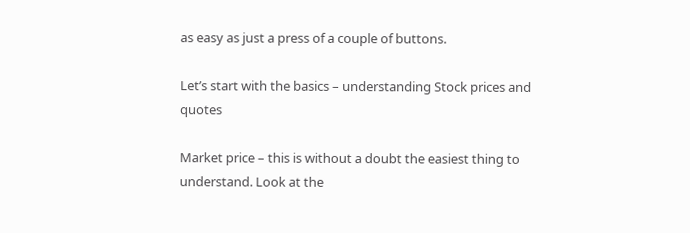as easy as just a press of a couple of buttons.

Let’s start with the basics – understanding Stock prices and quotes

Market price – this is without a doubt the easiest thing to understand. Look at the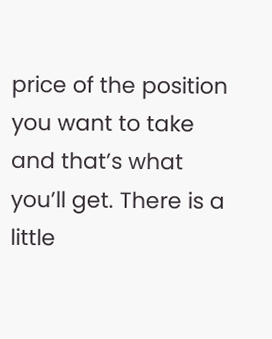price of the position you want to take and that’s what you’ll get. There is a little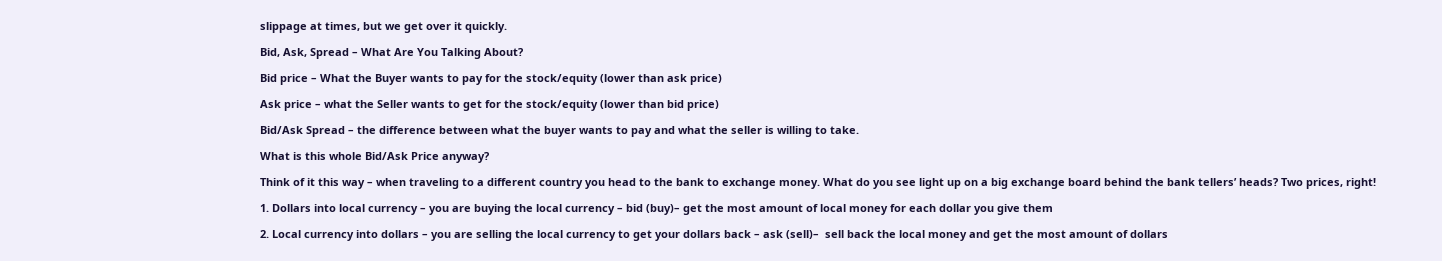slippage at times, but we get over it quickly.

Bid, Ask, Spread – What Are You Talking About?

Bid price – What the Buyer wants to pay for the stock/equity (lower than ask price)

Ask price – what the Seller wants to get for the stock/equity (lower than bid price)

Bid/Ask Spread – the difference between what the buyer wants to pay and what the seller is willing to take.

What is this whole Bid/Ask Price anyway?

Think of it this way – when traveling to a different country you head to the bank to exchange money. What do you see light up on a big exchange board behind the bank tellers’ heads? Two prices, right!

1. Dollars into local currency – you are buying the local currency – bid (buy)– get the most amount of local money for each dollar you give them

2. Local currency into dollars – you are selling the local currency to get your dollars back – ask (sell)–  sell back the local money and get the most amount of dollars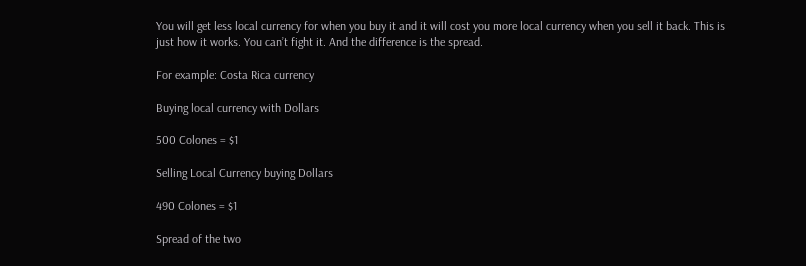You will get less local currency for when you buy it and it will cost you more local currency when you sell it back. This is just how it works. You can’t fight it. And the difference is the spread.

For example: Costa Rica currency

Buying local currency with Dollars

500 Colones = $1

Selling Local Currency buying Dollars

490 Colones = $1

Spread of the two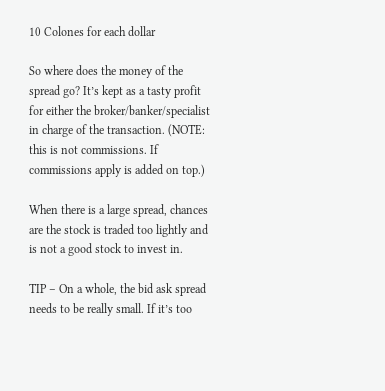10 Colones for each dollar

So where does the money of the spread go? It’s kept as a tasty profit for either the broker/banker/specialist in charge of the transaction. (NOTE: this is not commissions. If commissions apply is added on top.)

When there is a large spread, chances are the stock is traded too lightly and is not a good stock to invest in.

TIP – On a whole, the bid ask spread needs to be really small. If it’s too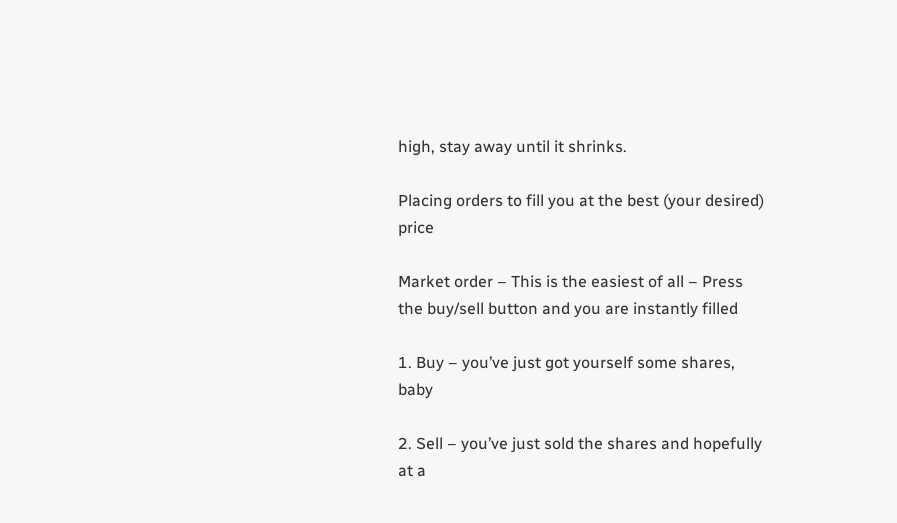high, stay away until it shrinks.

Placing orders to fill you at the best (your desired) price

Market order – This is the easiest of all – Press the buy/sell button and you are instantly filled

1. Buy – you’ve just got yourself some shares, baby

2. Sell – you’ve just sold the shares and hopefully at a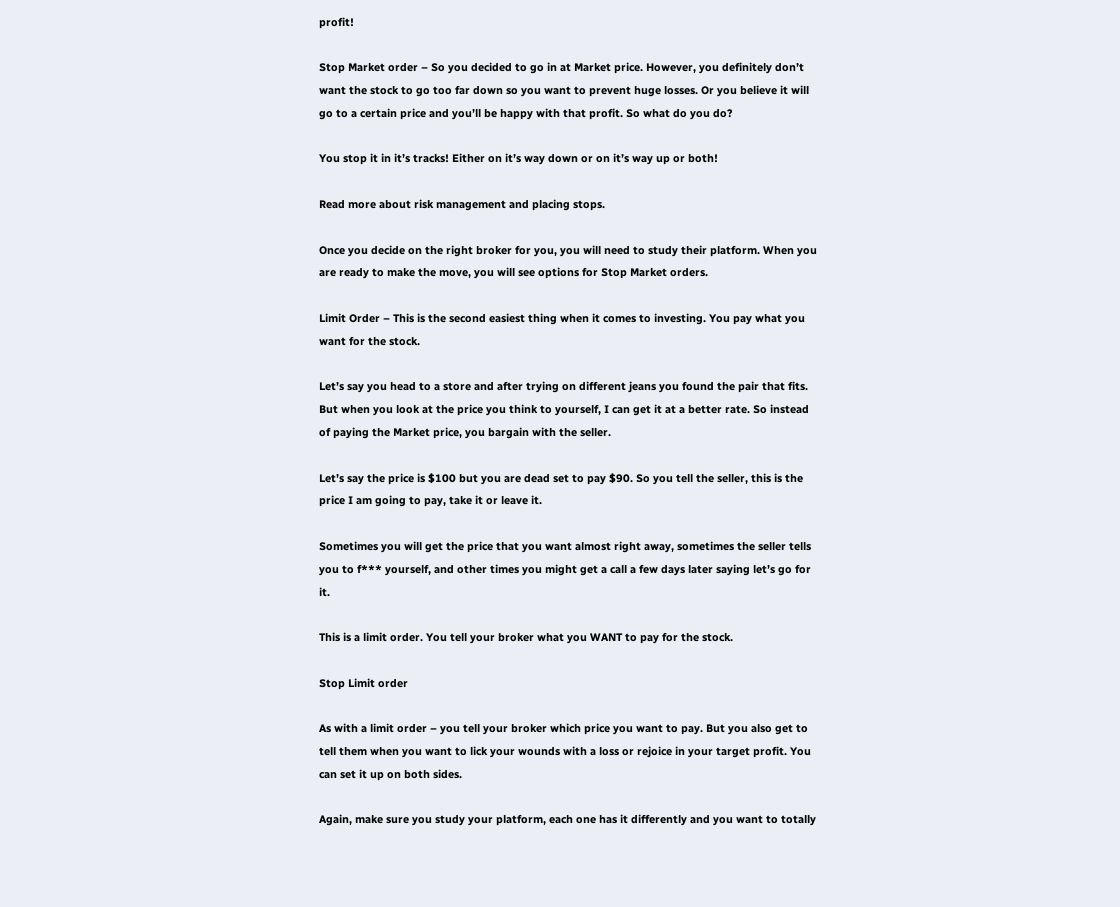profit!

Stop Market order – So you decided to go in at Market price. However, you definitely don’t want the stock to go too far down so you want to prevent huge losses. Or you believe it will go to a certain price and you’ll be happy with that profit. So what do you do?

You stop it in it’s tracks! Either on it’s way down or on it’s way up or both!

Read more about risk management and placing stops.

Once you decide on the right broker for you, you will need to study their platform. When you are ready to make the move, you will see options for Stop Market orders.

Limit Order – This is the second easiest thing when it comes to investing. You pay what you want for the stock.

Let’s say you head to a store and after trying on different jeans you found the pair that fits. But when you look at the price you think to yourself, I can get it at a better rate. So instead of paying the Market price, you bargain with the seller.

Let’s say the price is $100 but you are dead set to pay $90. So you tell the seller, this is the price I am going to pay, take it or leave it.

Sometimes you will get the price that you want almost right away, sometimes the seller tells you to f*** yourself, and other times you might get a call a few days later saying let’s go for it.

This is a limit order. You tell your broker what you WANT to pay for the stock.

Stop Limit order

As with a limit order – you tell your broker which price you want to pay. But you also get to tell them when you want to lick your wounds with a loss or rejoice in your target profit. You can set it up on both sides.

Again, make sure you study your platform, each one has it differently and you want to totally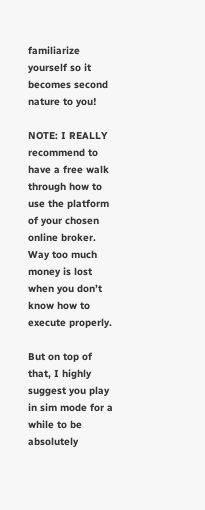familiarize yourself so it becomes second nature to you!

NOTE: I REALLY recommend to have a free walk through how to use the platform of your chosen online broker. Way too much money is lost when you don’t know how to execute properly.

But on top of that, I highly suggest you play in sim mode for a while to be absolutely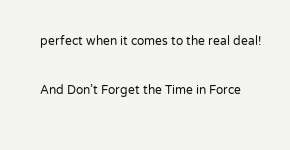perfect when it comes to the real deal!

And Don’t Forget the Time in Force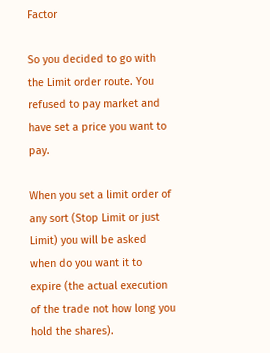Factor

So you decided to go with the Limit order route. You refused to pay market and have set a price you want to pay.

When you set a limit order of any sort (Stop Limit or just Limit) you will be asked when do you want it to expire (the actual execution of the trade not how long you hold the shares).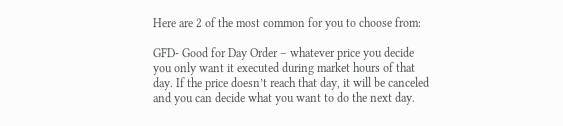Here are 2 of the most common for you to choose from:

GFD- Good for Day Order – whatever price you decide you only want it executed during market hours of that day. If the price doesn’t reach that day, it will be canceled and you can decide what you want to do the next day.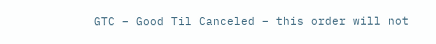GTC – Good Til Canceled – this order will not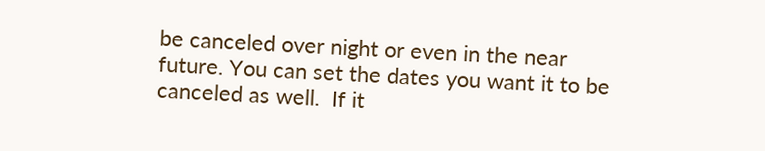be canceled over night or even in the near future. You can set the dates you want it to be canceled as well.  If it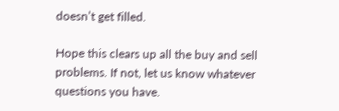doesn’t get filled.

Hope this clears up all the buy and sell problems. If not, let us know whatever questions you have.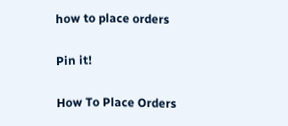how to place orders

Pin it!

How To Place Orders